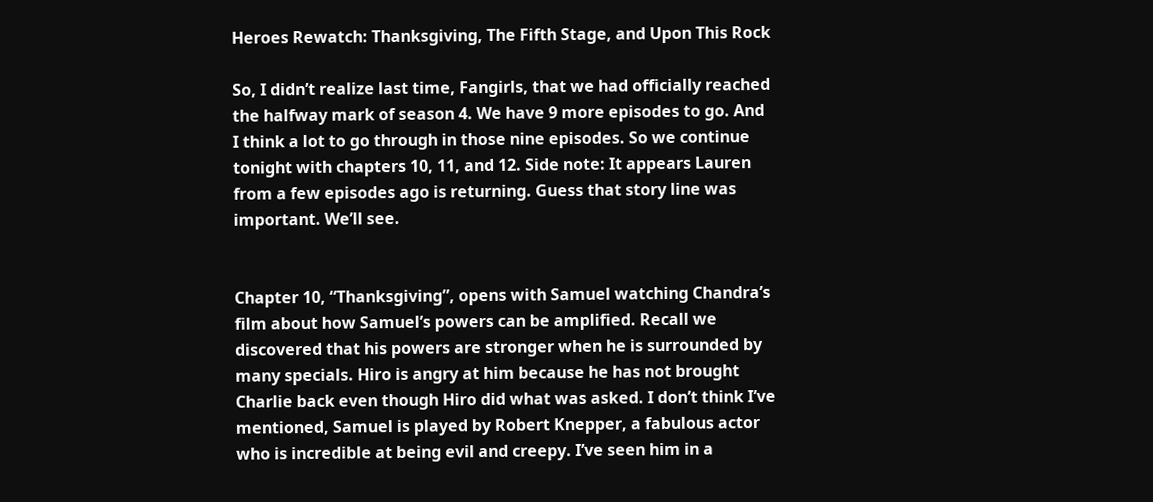Heroes Rewatch: Thanksgiving, The Fifth Stage, and Upon This Rock

So, I didn’t realize last time, Fangirls, that we had officially reached the halfway mark of season 4. We have 9 more episodes to go. And I think a lot to go through in those nine episodes. So we continue tonight with chapters 10, 11, and 12. Side note: It appears Lauren from a few episodes ago is returning. Guess that story line was important. We’ll see.


Chapter 10, “Thanksgiving”, opens with Samuel watching Chandra’s film about how Samuel’s powers can be amplified. Recall we discovered that his powers are stronger when he is surrounded by many specials. Hiro is angry at him because he has not brought Charlie back even though Hiro did what was asked. I don’t think I’ve mentioned, Samuel is played by Robert Knepper, a fabulous actor who is incredible at being evil and creepy. I’ve seen him in a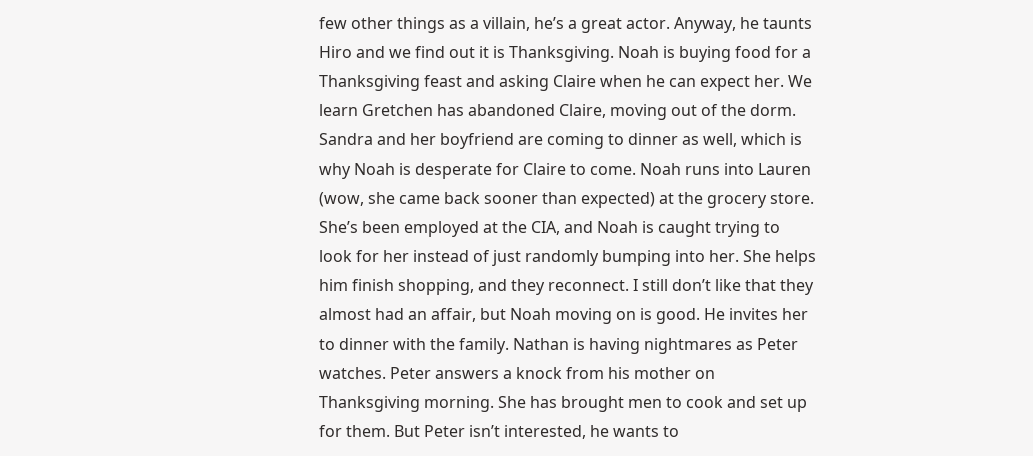few other things as a villain, he’s a great actor. Anyway, he taunts Hiro and we find out it is Thanksgiving. Noah is buying food for a Thanksgiving feast and asking Claire when he can expect her. We learn Gretchen has abandoned Claire, moving out of the dorm. Sandra and her boyfriend are coming to dinner as well, which is why Noah is desperate for Claire to come. Noah runs into Lauren (wow, she came back sooner than expected) at the grocery store. She’s been employed at the CIA, and Noah is caught trying to look for her instead of just randomly bumping into her. She helps him finish shopping, and they reconnect. I still don’t like that they almost had an affair, but Noah moving on is good. He invites her to dinner with the family. Nathan is having nightmares as Peter watches. Peter answers a knock from his mother on Thanksgiving morning. She has brought men to cook and set up for them. But Peter isn’t interested, he wants to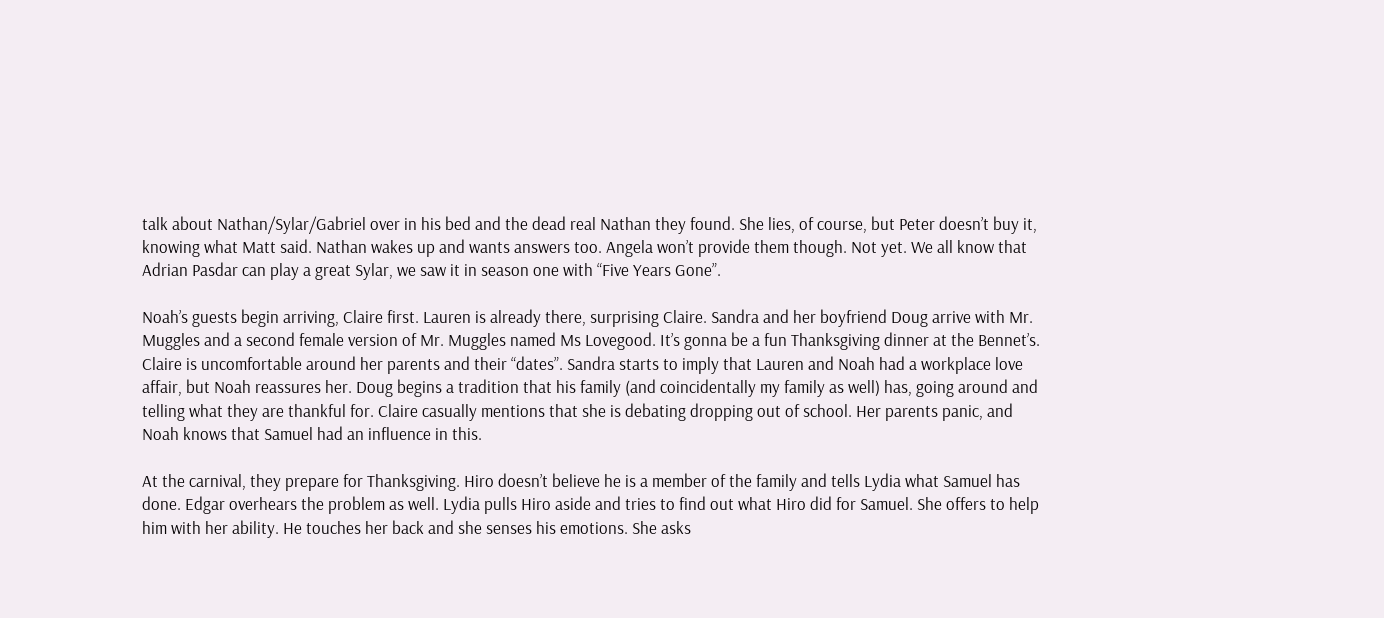talk about Nathan/Sylar/Gabriel over in his bed and the dead real Nathan they found. She lies, of course, but Peter doesn’t buy it, knowing what Matt said. Nathan wakes up and wants answers too. Angela won’t provide them though. Not yet. We all know that Adrian Pasdar can play a great Sylar, we saw it in season one with “Five Years Gone”.

Noah’s guests begin arriving, Claire first. Lauren is already there, surprising Claire. Sandra and her boyfriend Doug arrive with Mr. Muggles and a second female version of Mr. Muggles named Ms Lovegood. It’s gonna be a fun Thanksgiving dinner at the Bennet’s. Claire is uncomfortable around her parents and their “dates”. Sandra starts to imply that Lauren and Noah had a workplace love affair, but Noah reassures her. Doug begins a tradition that his family (and coincidentally my family as well) has, going around and telling what they are thankful for. Claire casually mentions that she is debating dropping out of school. Her parents panic, and Noah knows that Samuel had an influence in this.

At the carnival, they prepare for Thanksgiving. Hiro doesn’t believe he is a member of the family and tells Lydia what Samuel has done. Edgar overhears the problem as well. Lydia pulls Hiro aside and tries to find out what Hiro did for Samuel. She offers to help him with her ability. He touches her back and she senses his emotions. She asks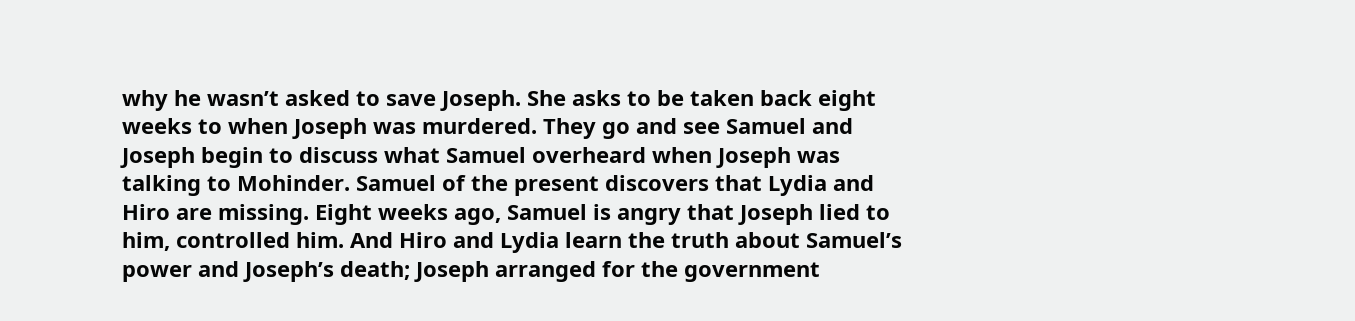why he wasn’t asked to save Joseph. She asks to be taken back eight weeks to when Joseph was murdered. They go and see Samuel and Joseph begin to discuss what Samuel overheard when Joseph was talking to Mohinder. Samuel of the present discovers that Lydia and Hiro are missing. Eight weeks ago, Samuel is angry that Joseph lied to him, controlled him. And Hiro and Lydia learn the truth about Samuel’s power and Joseph’s death; Joseph arranged for the government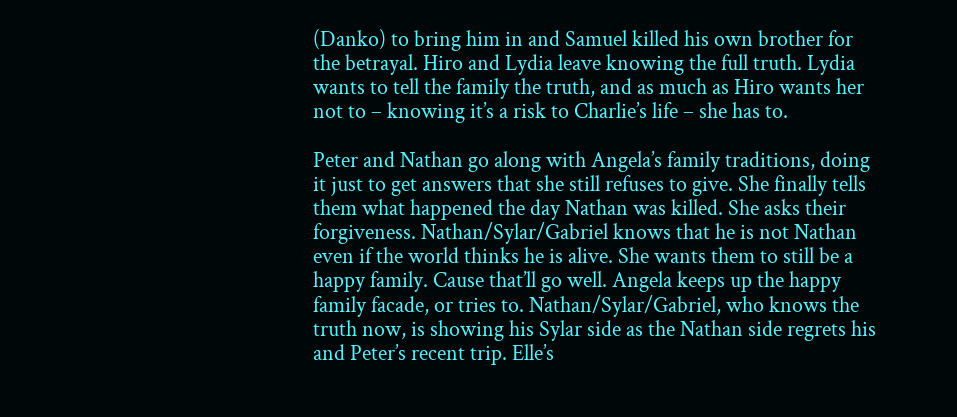(Danko) to bring him in and Samuel killed his own brother for the betrayal. Hiro and Lydia leave knowing the full truth. Lydia wants to tell the family the truth, and as much as Hiro wants her not to – knowing it’s a risk to Charlie’s life – she has to.

Peter and Nathan go along with Angela’s family traditions, doing it just to get answers that she still refuses to give. She finally tells them what happened the day Nathan was killed. She asks their forgiveness. Nathan/Sylar/Gabriel knows that he is not Nathan even if the world thinks he is alive. She wants them to still be a happy family. Cause that’ll go well. Angela keeps up the happy family facade, or tries to. Nathan/Sylar/Gabriel, who knows the truth now, is showing his Sylar side as the Nathan side regrets his and Peter’s recent trip. Elle’s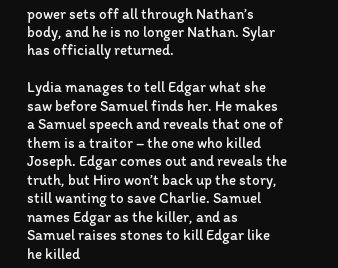power sets off all through Nathan’s body, and he is no longer Nathan. Sylar has officially returned.

Lydia manages to tell Edgar what she saw before Samuel finds her. He makes a Samuel speech and reveals that one of them is a traitor – the one who killed Joseph. Edgar comes out and reveals the truth, but Hiro won’t back up the story, still wanting to save Charlie. Samuel names Edgar as the killer, and as Samuel raises stones to kill Edgar like he killed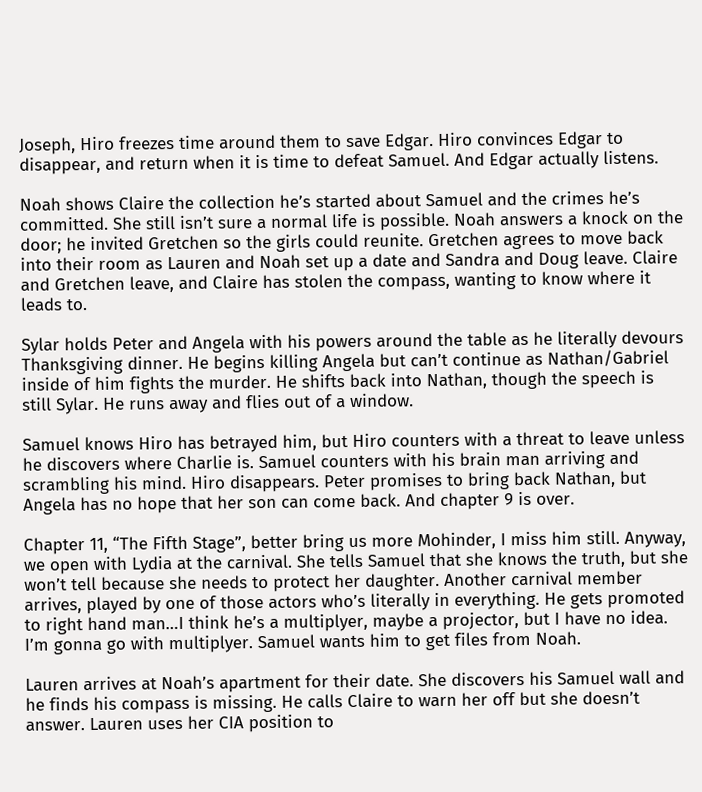Joseph, Hiro freezes time around them to save Edgar. Hiro convinces Edgar to disappear, and return when it is time to defeat Samuel. And Edgar actually listens.

Noah shows Claire the collection he’s started about Samuel and the crimes he’s committed. She still isn’t sure a normal life is possible. Noah answers a knock on the door; he invited Gretchen so the girls could reunite. Gretchen agrees to move back into their room as Lauren and Noah set up a date and Sandra and Doug leave. Claire and Gretchen leave, and Claire has stolen the compass, wanting to know where it leads to.

Sylar holds Peter and Angela with his powers around the table as he literally devours Thanksgiving dinner. He begins killing Angela but can’t continue as Nathan/Gabriel inside of him fights the murder. He shifts back into Nathan, though the speech is still Sylar. He runs away and flies out of a window.

Samuel knows Hiro has betrayed him, but Hiro counters with a threat to leave unless he discovers where Charlie is. Samuel counters with his brain man arriving and scrambling his mind. Hiro disappears. Peter promises to bring back Nathan, but Angela has no hope that her son can come back. And chapter 9 is over.

Chapter 11, “The Fifth Stage”, better bring us more Mohinder, I miss him still. Anyway, we open with Lydia at the carnival. She tells Samuel that she knows the truth, but she won’t tell because she needs to protect her daughter. Another carnival member arrives, played by one of those actors who’s literally in everything. He gets promoted to right hand man…I think he’s a multiplyer, maybe a projector, but I have no idea. I’m gonna go with multiplyer. Samuel wants him to get files from Noah.

Lauren arrives at Noah’s apartment for their date. She discovers his Samuel wall and he finds his compass is missing. He calls Claire to warn her off but she doesn’t answer. Lauren uses her CIA position to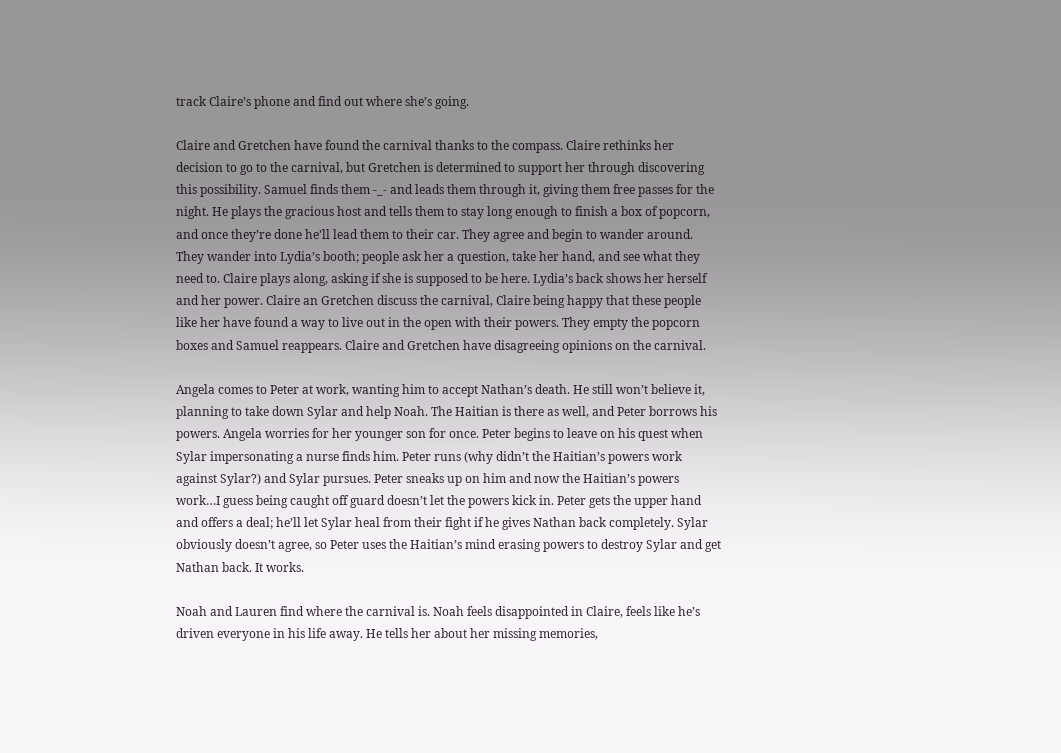track Claire’s phone and find out where she’s going.

Claire and Gretchen have found the carnival thanks to the compass. Claire rethinks her decision to go to the carnival, but Gretchen is determined to support her through discovering this possibility. Samuel finds them -_- and leads them through it, giving them free passes for the night. He plays the gracious host and tells them to stay long enough to finish a box of popcorn, and once they’re done he’ll lead them to their car. They agree and begin to wander around. They wander into Lydia’s booth; people ask her a question, take her hand, and see what they need to. Claire plays along, asking if she is supposed to be here. Lydia’s back shows her herself and her power. Claire an Gretchen discuss the carnival, Claire being happy that these people like her have found a way to live out in the open with their powers. They empty the popcorn boxes and Samuel reappears. Claire and Gretchen have disagreeing opinions on the carnival.

Angela comes to Peter at work, wanting him to accept Nathan’s death. He still won’t believe it, planning to take down Sylar and help Noah. The Haitian is there as well, and Peter borrows his powers. Angela worries for her younger son for once. Peter begins to leave on his quest when Sylar impersonating a nurse finds him. Peter runs (why didn’t the Haitian’s powers work against Sylar?) and Sylar pursues. Peter sneaks up on him and now the Haitian’s powers work…I guess being caught off guard doesn’t let the powers kick in. Peter gets the upper hand and offers a deal; he’ll let Sylar heal from their fight if he gives Nathan back completely. Sylar obviously doesn’t agree, so Peter uses the Haitian’s mind erasing powers to destroy Sylar and get Nathan back. It works.

Noah and Lauren find where the carnival is. Noah feels disappointed in Claire, feels like he’s driven everyone in his life away. He tells her about her missing memories,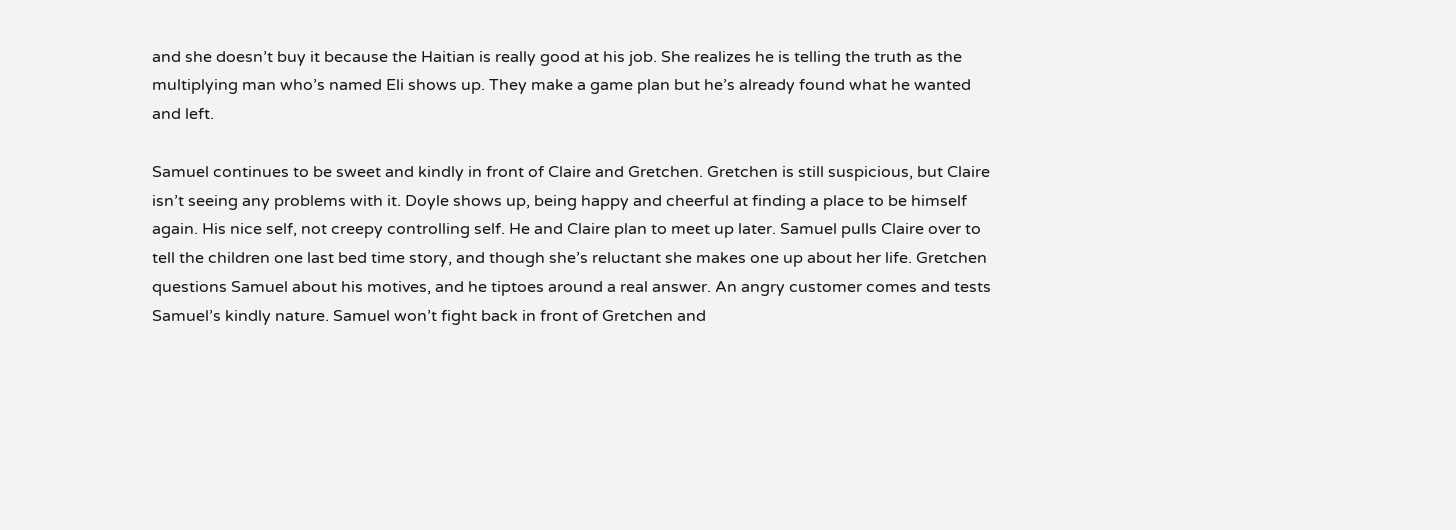and she doesn’t buy it because the Haitian is really good at his job. She realizes he is telling the truth as the multiplying man who’s named Eli shows up. They make a game plan but he’s already found what he wanted and left.

Samuel continues to be sweet and kindly in front of Claire and Gretchen. Gretchen is still suspicious, but Claire isn’t seeing any problems with it. Doyle shows up, being happy and cheerful at finding a place to be himself again. His nice self, not creepy controlling self. He and Claire plan to meet up later. Samuel pulls Claire over to tell the children one last bed time story, and though she’s reluctant she makes one up about her life. Gretchen questions Samuel about his motives, and he tiptoes around a real answer. An angry customer comes and tests Samuel’s kindly nature. Samuel won’t fight back in front of Gretchen and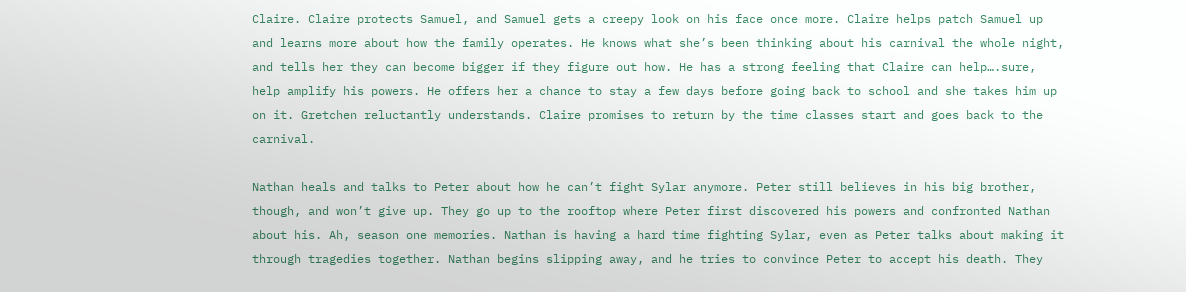Claire. Claire protects Samuel, and Samuel gets a creepy look on his face once more. Claire helps patch Samuel up and learns more about how the family operates. He knows what she’s been thinking about his carnival the whole night, and tells her they can become bigger if they figure out how. He has a strong feeling that Claire can help….sure, help amplify his powers. He offers her a chance to stay a few days before going back to school and she takes him up on it. Gretchen reluctantly understands. Claire promises to return by the time classes start and goes back to the carnival.

Nathan heals and talks to Peter about how he can’t fight Sylar anymore. Peter still believes in his big brother, though, and won’t give up. They go up to the rooftop where Peter first discovered his powers and confronted Nathan about his. Ah, season one memories. Nathan is having a hard time fighting Sylar, even as Peter talks about making it through tragedies together. Nathan begins slipping away, and he tries to convince Peter to accept his death. They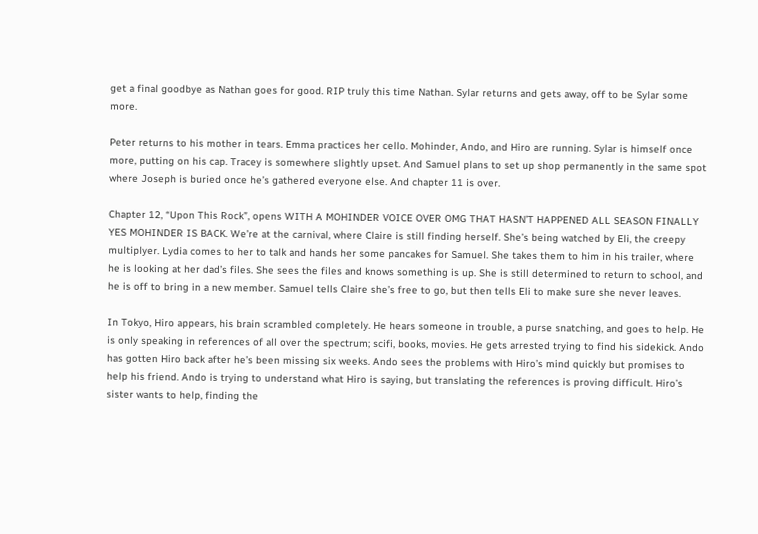get a final goodbye as Nathan goes for good. RIP truly this time Nathan. Sylar returns and gets away, off to be Sylar some more.

Peter returns to his mother in tears. Emma practices her cello. Mohinder, Ando, and Hiro are running. Sylar is himself once more, putting on his cap. Tracey is somewhere slightly upset. And Samuel plans to set up shop permanently in the same spot where Joseph is buried once he’s gathered everyone else. And chapter 11 is over.

Chapter 12, “Upon This Rock”, opens WITH A MOHINDER VOICE OVER OMG THAT HASN’T HAPPENED ALL SEASON FINALLY YES MOHINDER IS BACK. We’re at the carnival, where Claire is still finding herself. She’s being watched by Eli, the creepy multiplyer. Lydia comes to her to talk and hands her some pancakes for Samuel. She takes them to him in his trailer, where he is looking at her dad’s files. She sees the files and knows something is up. She is still determined to return to school, and he is off to bring in a new member. Samuel tells Claire she’s free to go, but then tells Eli to make sure she never leaves.

In Tokyo, Hiro appears, his brain scrambled completely. He hears someone in trouble, a purse snatching, and goes to help. He is only speaking in references of all over the spectrum; scifi, books, movies. He gets arrested trying to find his sidekick. Ando has gotten Hiro back after he’s been missing six weeks. Ando sees the problems with Hiro’s mind quickly but promises to help his friend. Ando is trying to understand what Hiro is saying, but translating the references is proving difficult. Hiro’s sister wants to help, finding the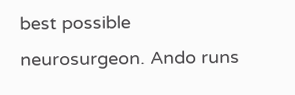best possible neurosurgeon. Ando runs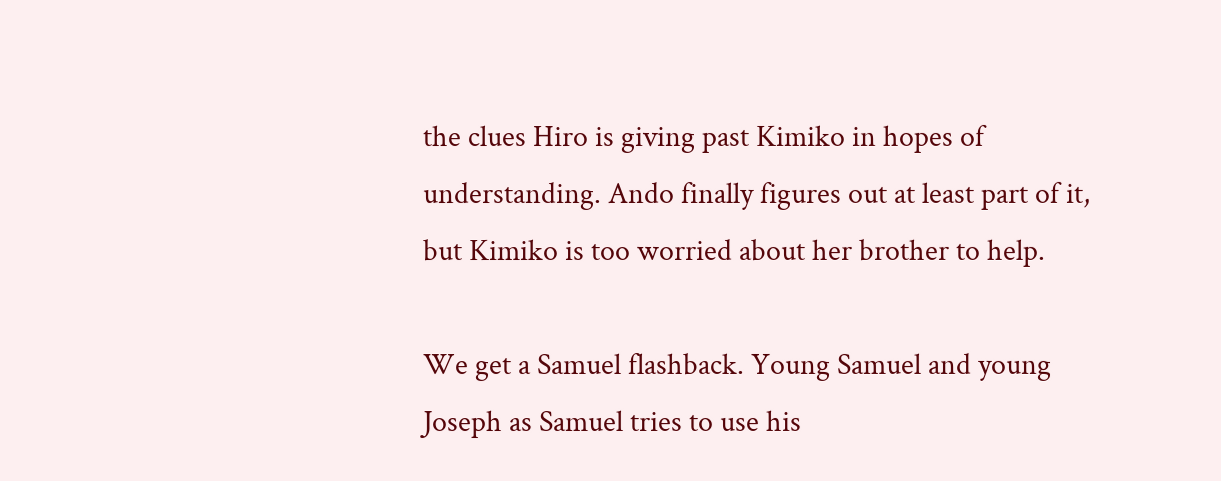the clues Hiro is giving past Kimiko in hopes of understanding. Ando finally figures out at least part of it, but Kimiko is too worried about her brother to help.

We get a Samuel flashback. Young Samuel and young Joseph as Samuel tries to use his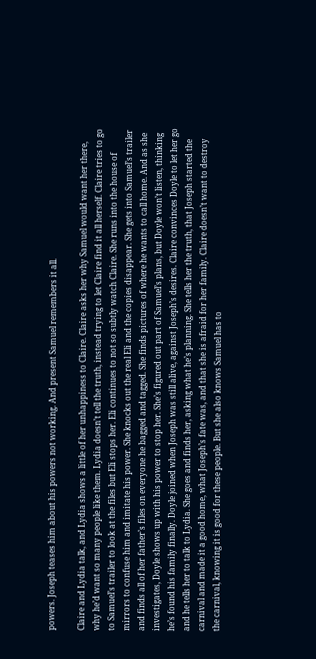powers. Joseph teases him about his powers not working. And present Samuel remembers it all.

Claire and Lydia talk, and Lydia shows a little of her unhappiness to Claire. Claire asks her why Samuel would want her there, why he’d want so many people like them. Lydia doesn’t tell the truth, instead trying to let Claire find it all herself. Claire tries to go to Samuel’s trailer to look at the files but Eli stops her. Eli continues to not so subtly watch Claire. She runs into the house of mirrors to confuse him and imitate his power. She knocks out the real Eli and the copies disappear. She gets into Samuel’s trailer and finds all of her father’s files on everyone he bagged and tagged. She finds pictures of where he wants to call home. And as she investigates, Doyle shows up with his power to stop her. She’s figured out part of Samuel’s plans, but Doyle won’t listen, thinking he’s found his family finally. Doyle joined when Joseph was still alive, against Joseph’s desires. Claire convinces Doyle to let her go and he tells her to talk to Lydia. She goes and finds her, asking what he’s planning. She tells her the truth, that Joseph started the carnival and made it a good home, what Joseph’s fate was, and that she is afraid for her family. Claire doesn’t want to destroy the carnival, knowing it is good for these people. But she also knows Samuel has to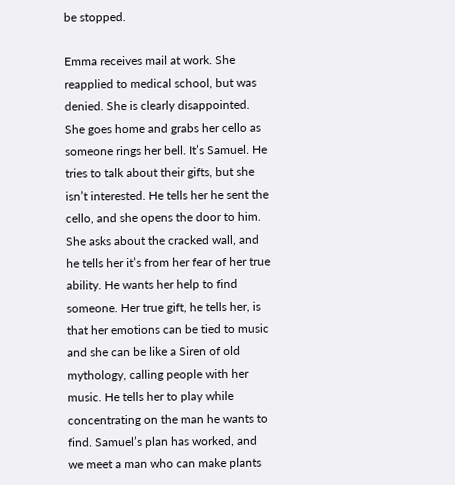be stopped.

Emma receives mail at work. She reapplied to medical school, but was denied. She is clearly disappointed. She goes home and grabs her cello as someone rings her bell. It’s Samuel. He tries to talk about their gifts, but she isn’t interested. He tells her he sent the cello, and she opens the door to him. She asks about the cracked wall, and he tells her it’s from her fear of her true ability. He wants her help to find someone. Her true gift, he tells her, is that her emotions can be tied to music and she can be like a Siren of old mythology, calling people with her music. He tells her to play while concentrating on the man he wants to find. Samuel’s plan has worked, and we meet a man who can make plants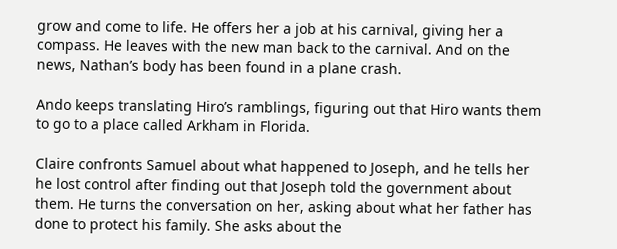grow and come to life. He offers her a job at his carnival, giving her a compass. He leaves with the new man back to the carnival. And on the news, Nathan’s body has been found in a plane crash.

Ando keeps translating Hiro’s ramblings, figuring out that Hiro wants them to go to a place called Arkham in Florida.

Claire confronts Samuel about what happened to Joseph, and he tells her he lost control after finding out that Joseph told the government about them. He turns the conversation on her, asking about what her father has done to protect his family. She asks about the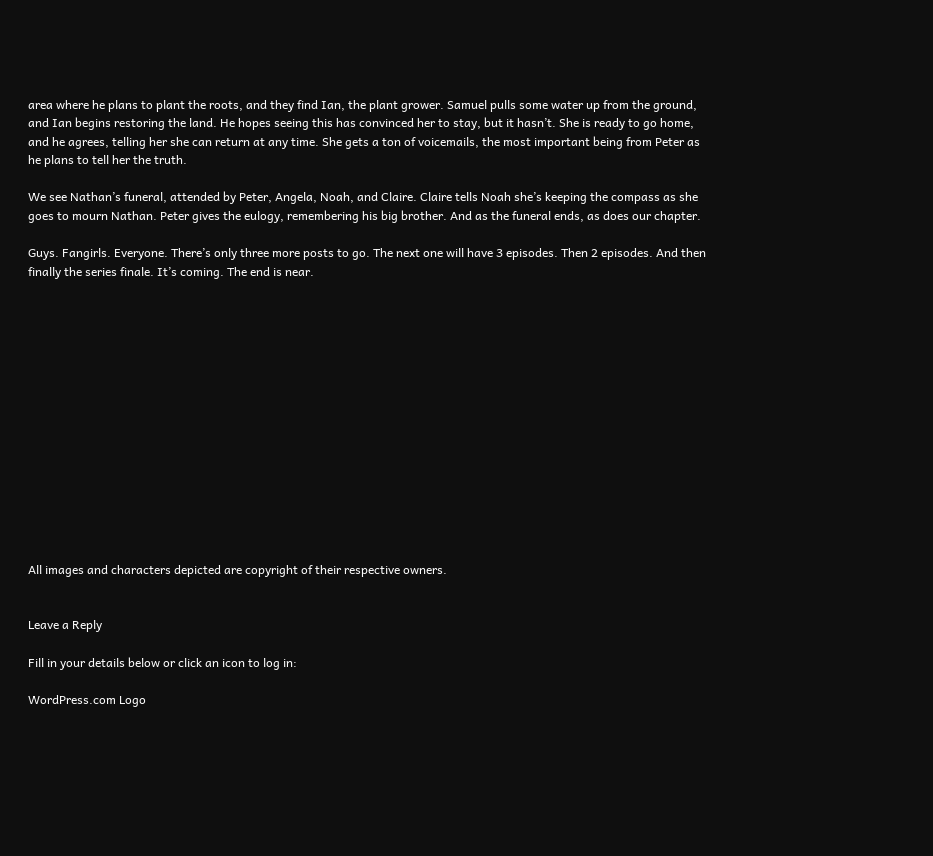area where he plans to plant the roots, and they find Ian, the plant grower. Samuel pulls some water up from the ground, and Ian begins restoring the land. He hopes seeing this has convinced her to stay, but it hasn’t. She is ready to go home, and he agrees, telling her she can return at any time. She gets a ton of voicemails, the most important being from Peter as he plans to tell her the truth.

We see Nathan’s funeral, attended by Peter, Angela, Noah, and Claire. Claire tells Noah she’s keeping the compass as she goes to mourn Nathan. Peter gives the eulogy, remembering his big brother. And as the funeral ends, as does our chapter.

Guys. Fangirls. Everyone. There’s only three more posts to go. The next one will have 3 episodes. Then 2 episodes. And then finally the series finale. It’s coming. The end is near.















All images and characters depicted are copyright of their respective owners.


Leave a Reply

Fill in your details below or click an icon to log in:

WordPress.com Logo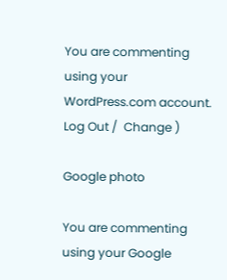You are commenting using your WordPress.com account. Log Out /  Change )

Google photo

You are commenting using your Google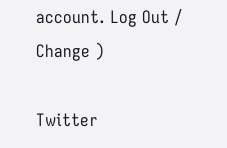account. Log Out /  Change )

Twitter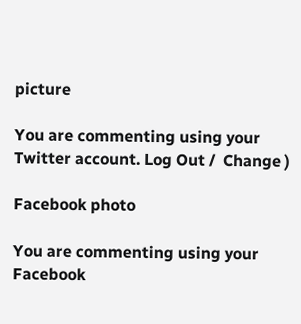picture

You are commenting using your Twitter account. Log Out /  Change )

Facebook photo

You are commenting using your Facebook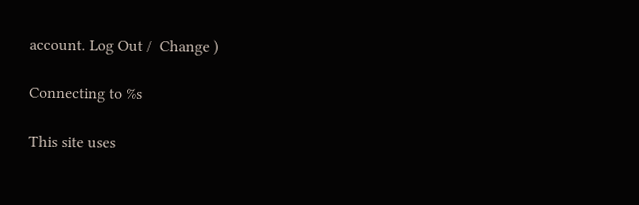account. Log Out /  Change )

Connecting to %s

This site uses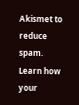Akismet to reduce spam. Learn how your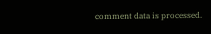comment data is processed.